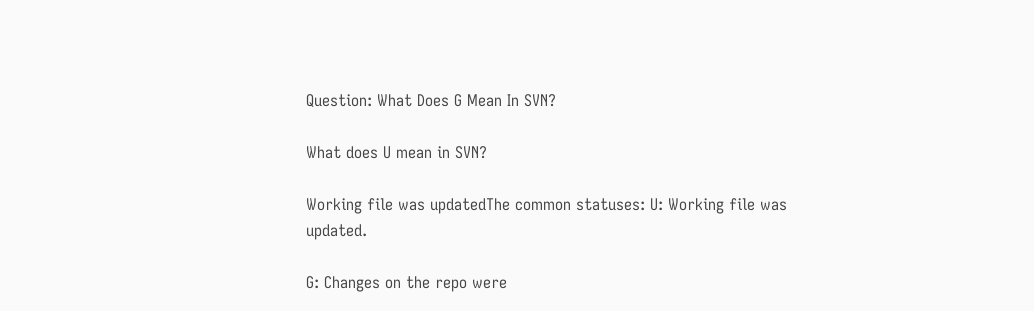Question: What Does G Mean In SVN?

What does U mean in SVN?

Working file was updatedThe common statuses: U: Working file was updated.

G: Changes on the repo were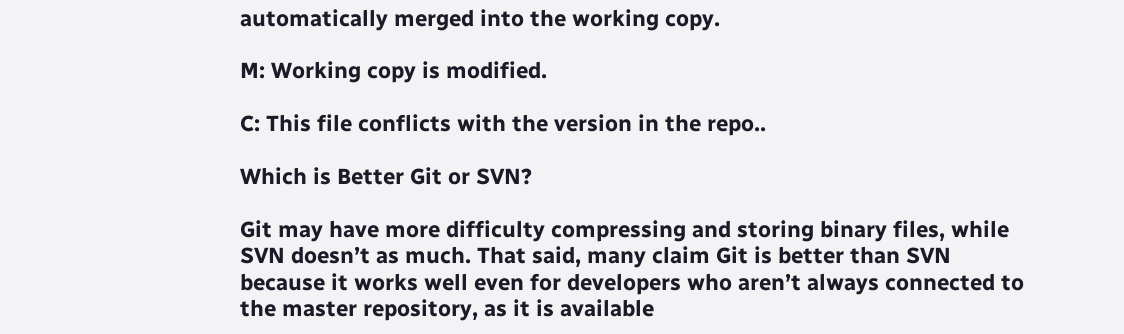automatically merged into the working copy.

M: Working copy is modified.

C: This file conflicts with the version in the repo..

Which is Better Git or SVN?

Git may have more difficulty compressing and storing binary files, while SVN doesn’t as much. That said, many claim Git is better than SVN because it works well even for developers who aren’t always connected to the master repository, as it is available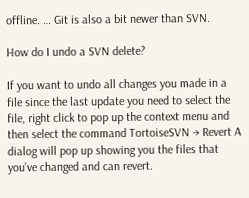offline. … Git is also a bit newer than SVN.

How do I undo a SVN delete?

If you want to undo all changes you made in a file since the last update you need to select the file, right click to pop up the context menu and then select the command TortoiseSVN → Revert A dialog will pop up showing you the files that you’ve changed and can revert.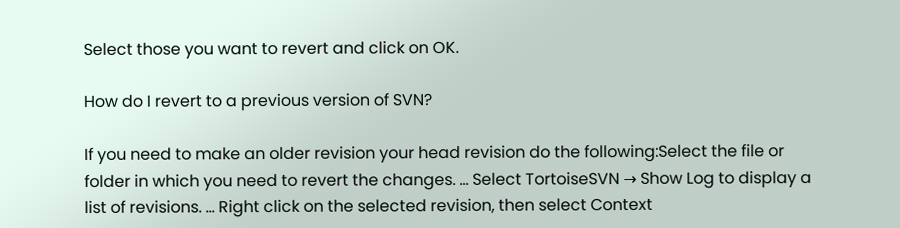Select those you want to revert and click on OK.

How do I revert to a previous version of SVN?

If you need to make an older revision your head revision do the following:Select the file or folder in which you need to revert the changes. … Select TortoiseSVN → Show Log to display a list of revisions. … Right click on the selected revision, then select Context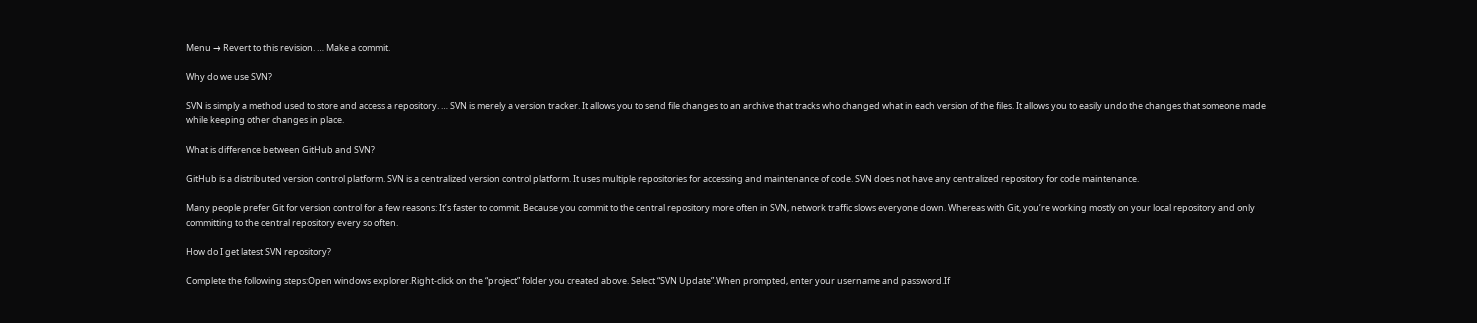Menu → Revert to this revision. … Make a commit.

Why do we use SVN?

SVN is simply a method used to store and access a repository. … SVN is merely a version tracker. It allows you to send file changes to an archive that tracks who changed what in each version of the files. It allows you to easily undo the changes that someone made while keeping other changes in place.

What is difference between GitHub and SVN?

GitHub is a distributed version control platform. SVN is a centralized version control platform. It uses multiple repositories for accessing and maintenance of code. SVN does not have any centralized repository for code maintenance.

Many people prefer Git for version control for a few reasons: It’s faster to commit. Because you commit to the central repository more often in SVN, network traffic slows everyone down. Whereas with Git, you’re working mostly on your local repository and only committing to the central repository every so often.

How do I get latest SVN repository?

Complete the following steps:Open windows explorer.Right-click on the “project” folder you created above. Select “SVN Update”.When prompted, enter your username and password.If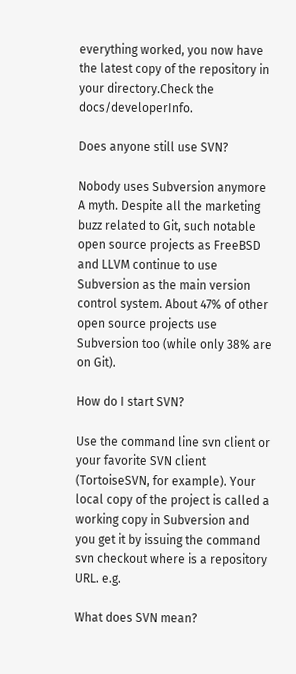everything worked, you now have the latest copy of the repository in your directory.Check the docs/developerInfo.

Does anyone still use SVN?

Nobody uses Subversion anymore A myth. Despite all the marketing buzz related to Git, such notable open source projects as FreeBSD and LLVM continue to use Subversion as the main version control system. About 47% of other open source projects use Subversion too (while only 38% are on Git).

How do I start SVN?

Use the command line svn client or your favorite SVN client (TortoiseSVN, for example). Your local copy of the project is called a working copy in Subversion and you get it by issuing the command svn checkout where is a repository URL. e.g.

What does SVN mean?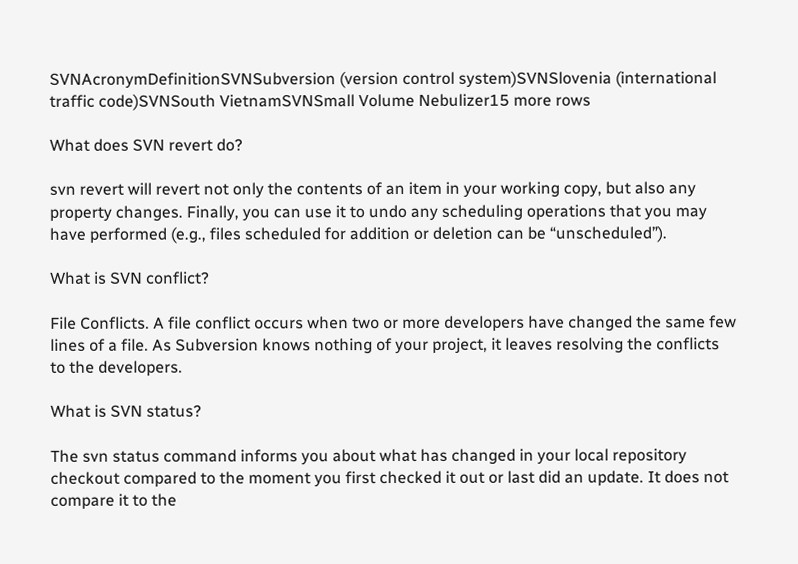SVNAcronymDefinitionSVNSubversion (version control system)SVNSlovenia (international traffic code)SVNSouth VietnamSVNSmall Volume Nebulizer15 more rows

What does SVN revert do?

svn revert will revert not only the contents of an item in your working copy, but also any property changes. Finally, you can use it to undo any scheduling operations that you may have performed (e.g., files scheduled for addition or deletion can be “unscheduled”).

What is SVN conflict?

File Conflicts. A file conflict occurs when two or more developers have changed the same few lines of a file. As Subversion knows nothing of your project, it leaves resolving the conflicts to the developers.

What is SVN status?

The svn status command informs you about what has changed in your local repository checkout compared to the moment you first checked it out or last did an update. It does not compare it to the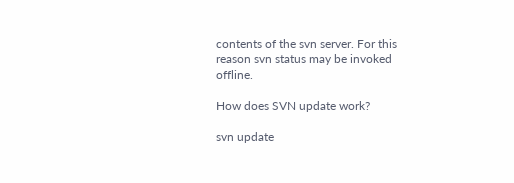contents of the svn server. For this reason svn status may be invoked offline.

How does SVN update work?

svn update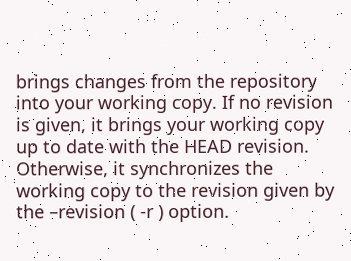brings changes from the repository into your working copy. If no revision is given, it brings your working copy up to date with the HEAD revision. Otherwise, it synchronizes the working copy to the revision given by the –revision ( -r ) option.